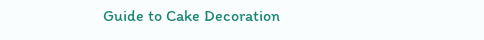Guide to Cake Decoration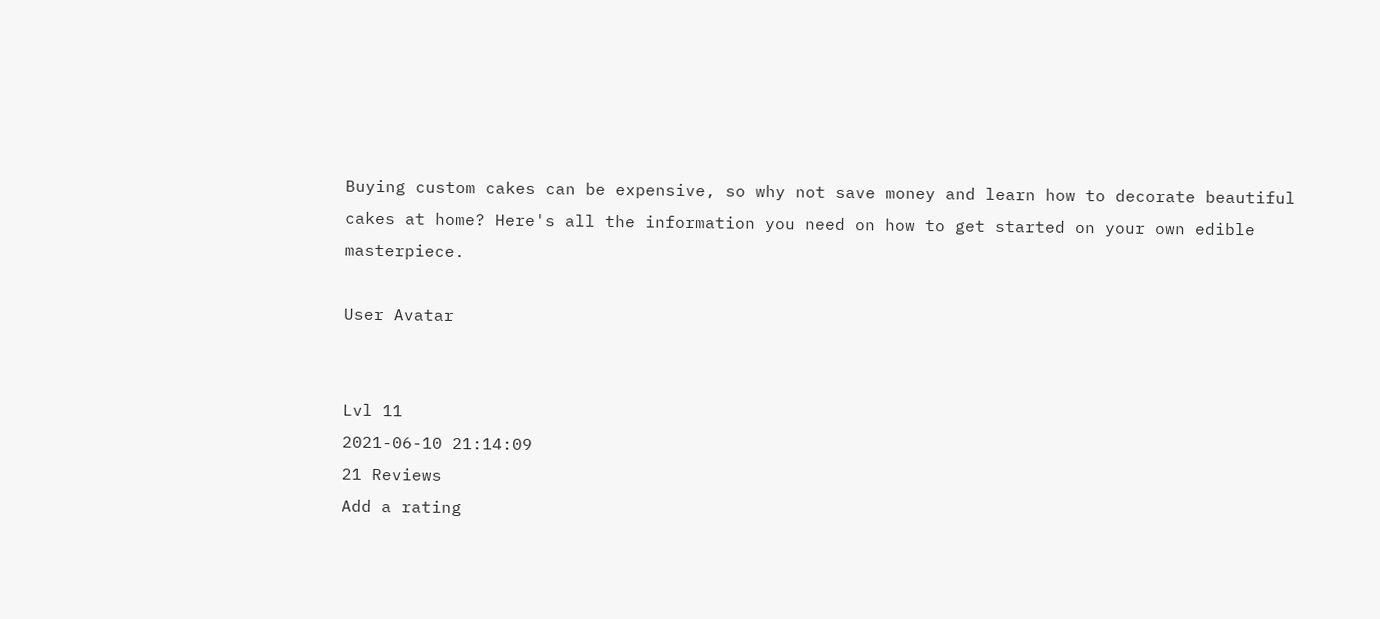Buying custom cakes can be expensive, so why not save money and learn how to decorate beautiful cakes at home? Here's all the information you need on how to get started on your own edible masterpiece.

User Avatar


Lvl 11
2021-06-10 21:14:09
21 Reviews
Add a rating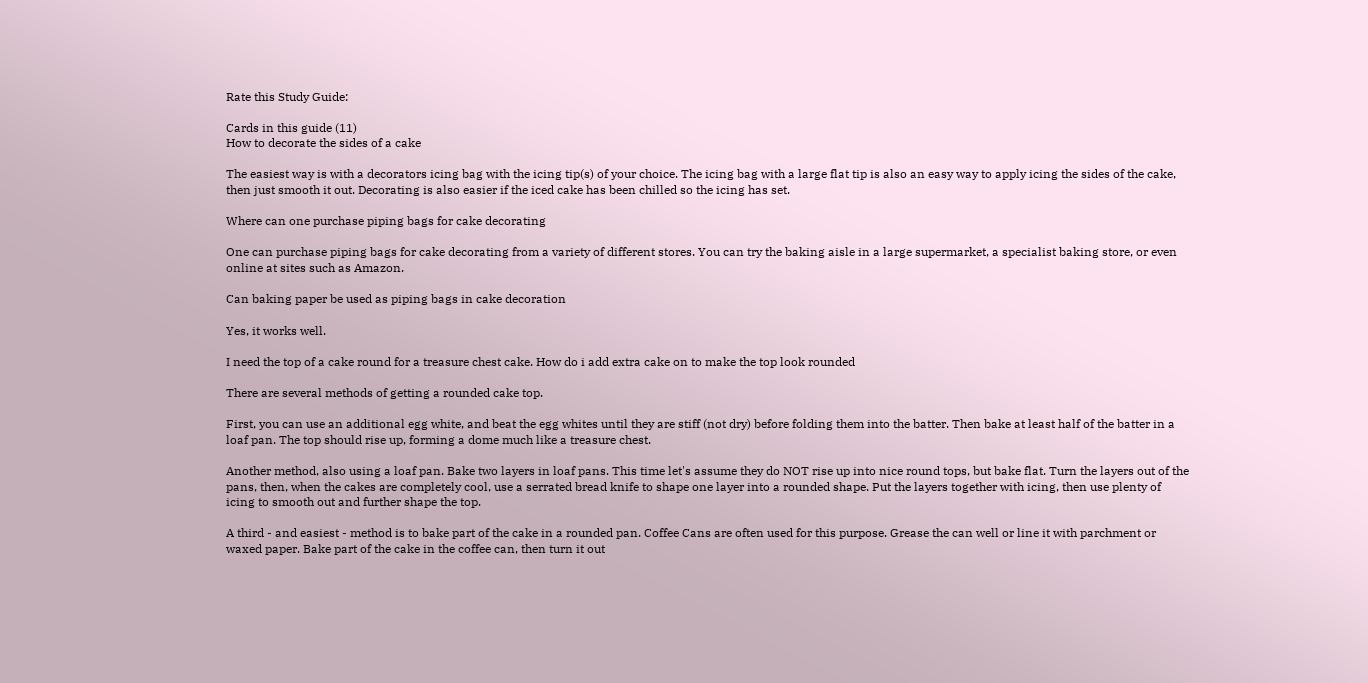Rate this Study Guide:

Cards in this guide (11)
How to decorate the sides of a cake

The easiest way is with a decorators icing bag with the icing tip(s) of your choice. The icing bag with a large flat tip is also an easy way to apply icing the sides of the cake, then just smooth it out. Decorating is also easier if the iced cake has been chilled so the icing has set.

Where can one purchase piping bags for cake decorating

One can purchase piping bags for cake decorating from a variety of different stores. You can try the baking aisle in a large supermarket, a specialist baking store, or even online at sites such as Amazon.

Can baking paper be used as piping bags in cake decoration

Yes, it works well.

I need the top of a cake round for a treasure chest cake. How do i add extra cake on to make the top look rounded

There are several methods of getting a rounded cake top.

First, you can use an additional egg white, and beat the egg whites until they are stiff (not dry) before folding them into the batter. Then bake at least half of the batter in a loaf pan. The top should rise up, forming a dome much like a treasure chest.

Another method, also using a loaf pan. Bake two layers in loaf pans. This time let's assume they do NOT rise up into nice round tops, but bake flat. Turn the layers out of the pans, then, when the cakes are completely cool, use a serrated bread knife to shape one layer into a rounded shape. Put the layers together with icing, then use plenty of icing to smooth out and further shape the top.

A third - and easiest - method is to bake part of the cake in a rounded pan. Coffee Cans are often used for this purpose. Grease the can well or line it with parchment or waxed paper. Bake part of the cake in the coffee can, then turn it out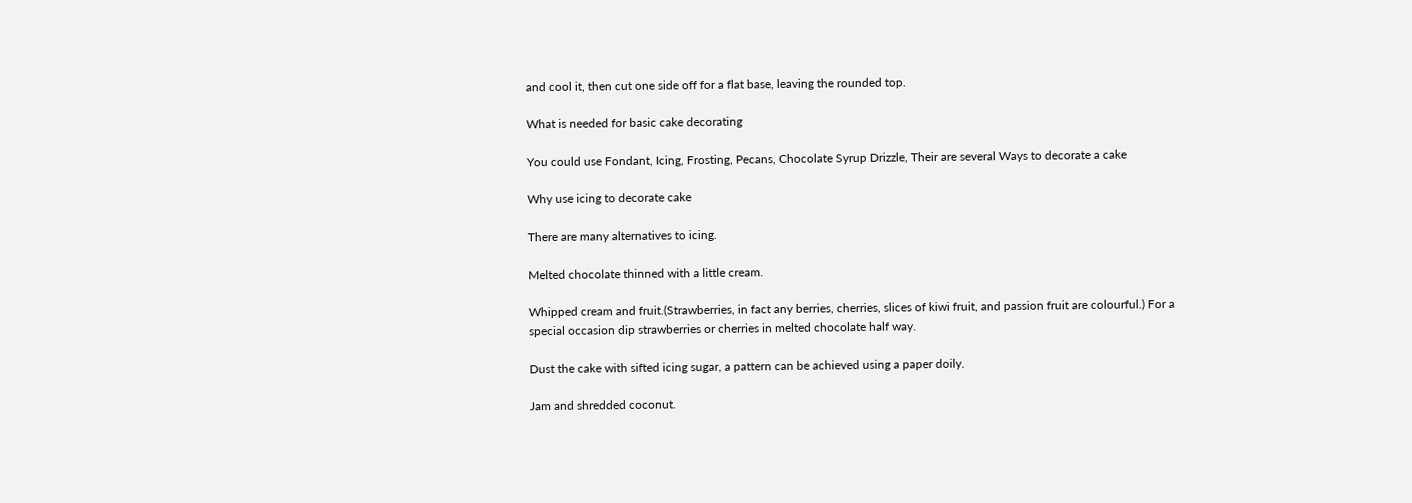and cool it, then cut one side off for a flat base, leaving the rounded top.

What is needed for basic cake decorating

You could use Fondant, Icing, Frosting, Pecans, Chocolate Syrup Drizzle, Their are several Ways to decorate a cake

Why use icing to decorate cake

There are many alternatives to icing.

Melted chocolate thinned with a little cream.

Whipped cream and fruit.(Strawberries, in fact any berries, cherries, slices of kiwi fruit, and passion fruit are colourful.) For a special occasion dip strawberries or cherries in melted chocolate half way.

Dust the cake with sifted icing sugar, a pattern can be achieved using a paper doily.

Jam and shredded coconut.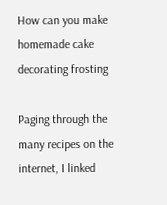How can you make homemade cake decorating frosting

Paging through the many recipes on the internet, I linked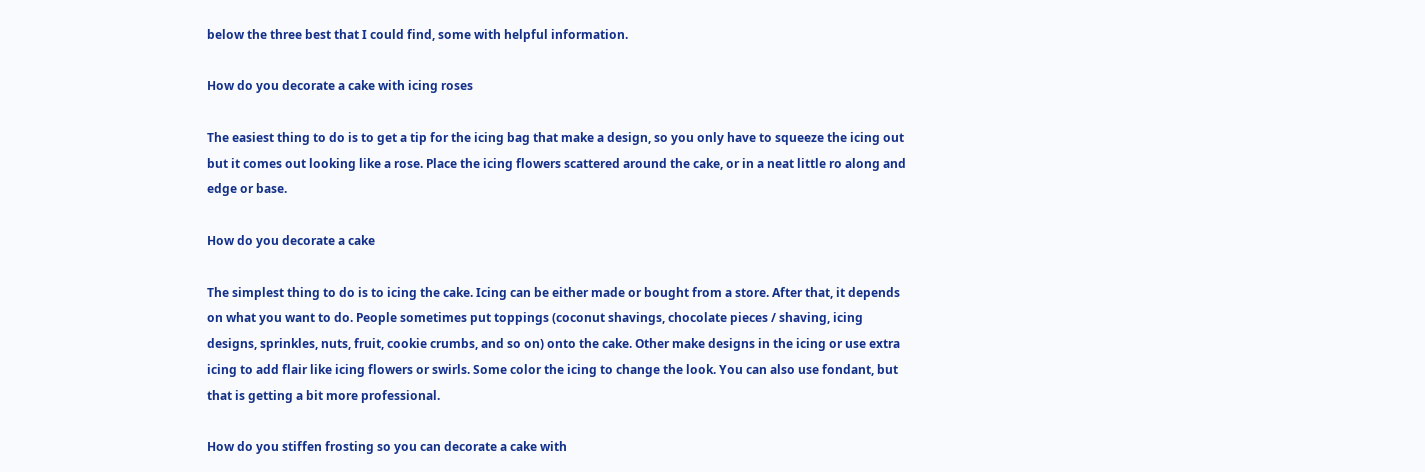below the three best that I could find, some with helpful information.

How do you decorate a cake with icing roses

The easiest thing to do is to get a tip for the icing bag that make a design, so you only have to squeeze the icing out but it comes out looking like a rose. Place the icing flowers scattered around the cake, or in a neat little ro along and edge or base.

How do you decorate a cake

The simplest thing to do is to icing the cake. Icing can be either made or bought from a store. After that, it depends on what you want to do. People sometimes put toppings (coconut shavings, chocolate pieces / shaving, icing designs, sprinkles, nuts, fruit, cookie crumbs, and so on) onto the cake. Other make designs in the icing or use extra icing to add flair like icing flowers or swirls. Some color the icing to change the look. You can also use fondant, but that is getting a bit more professional.

How do you stiffen frosting so you can decorate a cake with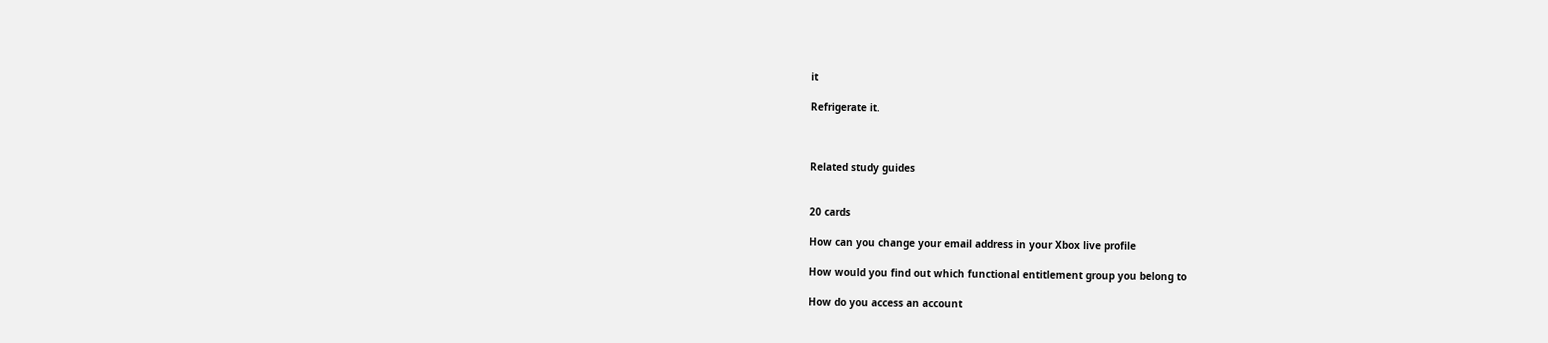it

Refrigerate it.



Related study guides


20 cards

How can you change your email address in your Xbox live profile

How would you find out which functional entitlement group you belong to

How do you access an account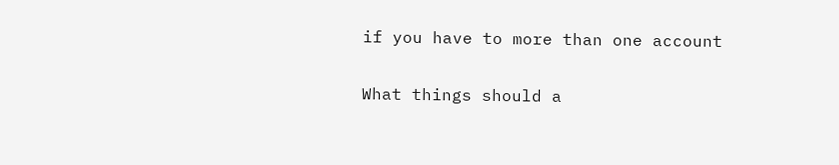if you have to more than one account

What things should a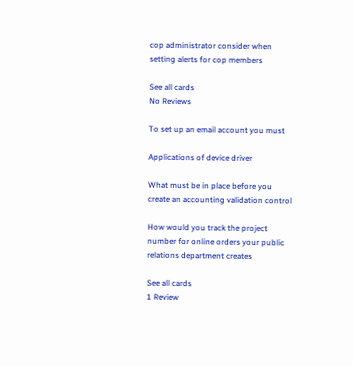cop administrator consider when setting alerts for cop members

See all cards
No Reviews

To set up an email account you must

Applications of device driver

What must be in place before you create an accounting validation control

How would you track the project number for online orders your public relations department creates

See all cards
1 Review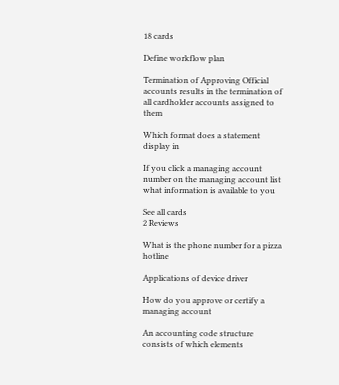18 cards

Define workflow plan

Termination of Approving Official accounts results in the termination of all cardholder accounts assigned to them

Which format does a statement display in

If you click a managing account number on the managing account list what information is available to you

See all cards
2 Reviews

What is the phone number for a pizza hotline

Applications of device driver

How do you approve or certify a managing account

An accounting code structure consists of which elements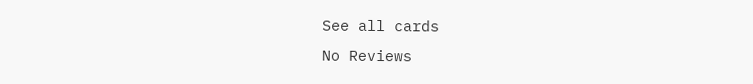See all cards
No Reviews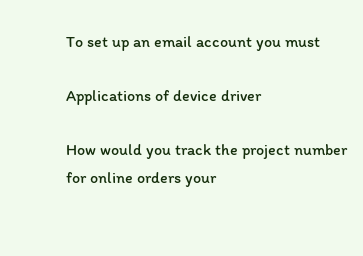To set up an email account you must

Applications of device driver

How would you track the project number for online orders your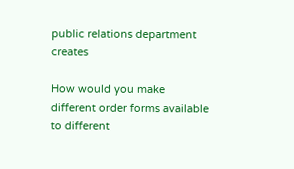public relations department creates

How would you make different order forms available to different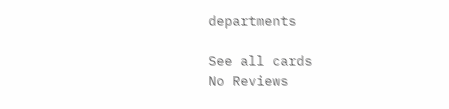departments

See all cards
No Reviews